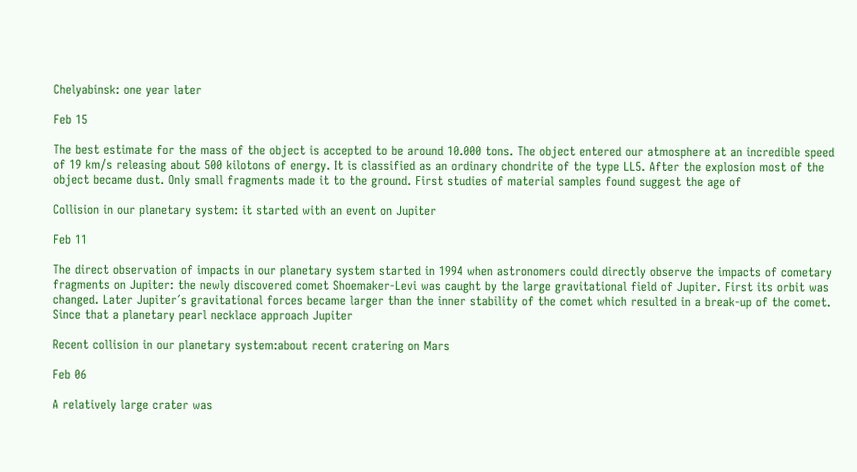Chelyabinsk: one year later

Feb 15

The best estimate for the mass of the object is accepted to be around 10.000 tons. The object entered our atmosphere at an incredible speed of 19 km/s releasing about 500 kilotons of energy. It is classified as an ordinary chondrite of the type LL5. After the explosion most of the object became dust. Only small fragments made it to the ground. First studies of material samples found suggest the age of

Collision in our planetary system: it started with an event on Jupiter

Feb 11

The direct observation of impacts in our planetary system started in 1994 when astronomers could directly observe the impacts of cometary fragments on Jupiter: the newly discovered comet Shoemaker-Levi was caught by the large gravitational field of Jupiter. First its orbit was changed. Later Jupiter´s gravitational forces became larger than the inner stability of the comet which resulted in a break-up of the comet. Since that a planetary pearl necklace approach Jupiter

Recent collision in our planetary system:about recent cratering on Mars

Feb 06

A relatively large crater was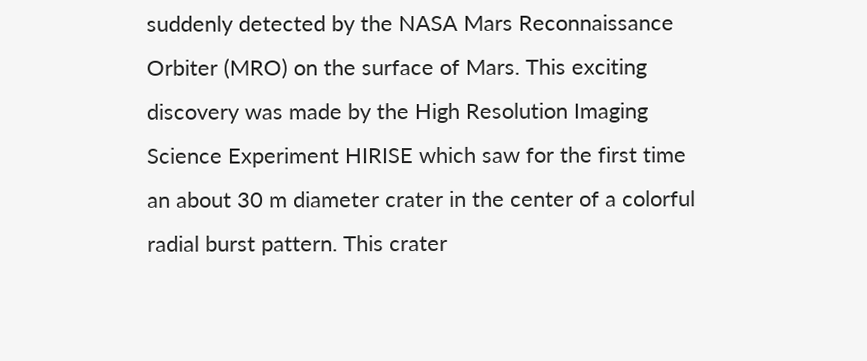suddenly detected by the NASA Mars Reconnaissance Orbiter (MRO) on the surface of Mars. This exciting discovery was made by the High Resolution Imaging Science Experiment HIRISE which saw for the first time an about 30 m diameter crater in the center of a colorful radial burst pattern. This crater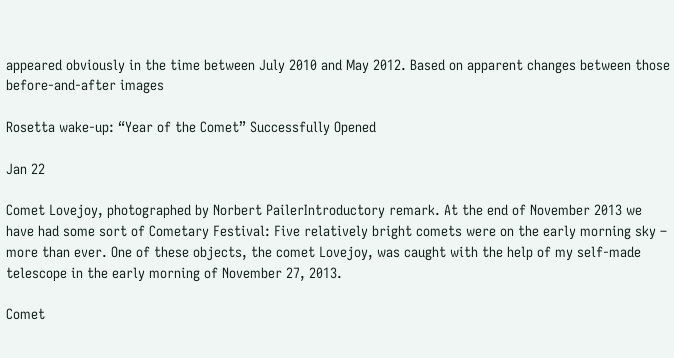appeared obviously in the time between July 2010 and May 2012. Based on apparent changes between those before-and-after images

Rosetta wake-up: “Year of the Comet” Successfully Opened

Jan 22

Comet Lovejoy, photographed by Norbert PailerIntroductory remark. At the end of November 2013 we have had some sort of Cometary Festival: Five relatively bright comets were on the early morning sky – more than ever. One of these objects, the comet Lovejoy, was caught with the help of my self-made telescope in the early morning of November 27, 2013.

Comet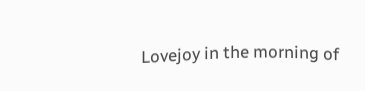Lovejoy in the morning of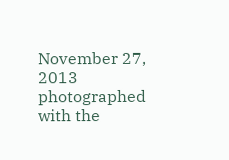November 27, 2013 photographed with the